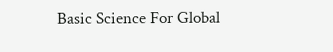Basic Science For Global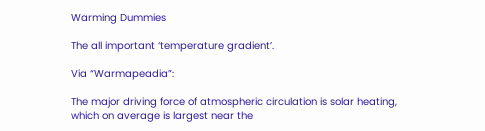Warming Dummies

The all important ‘temperature gradient’.

Via “Warmapeadia”:

The major driving force of atmospheric circulation is solar heating, which on average is largest near the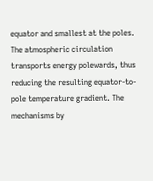equator and smallest at the poles. The atmospheric circulation transports energy polewards, thus reducing the resulting equator-to-pole temperature gradient. The mechanisms by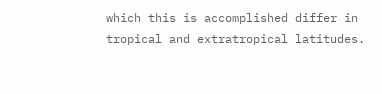which this is accomplished differ in tropical and extratropical latitudes.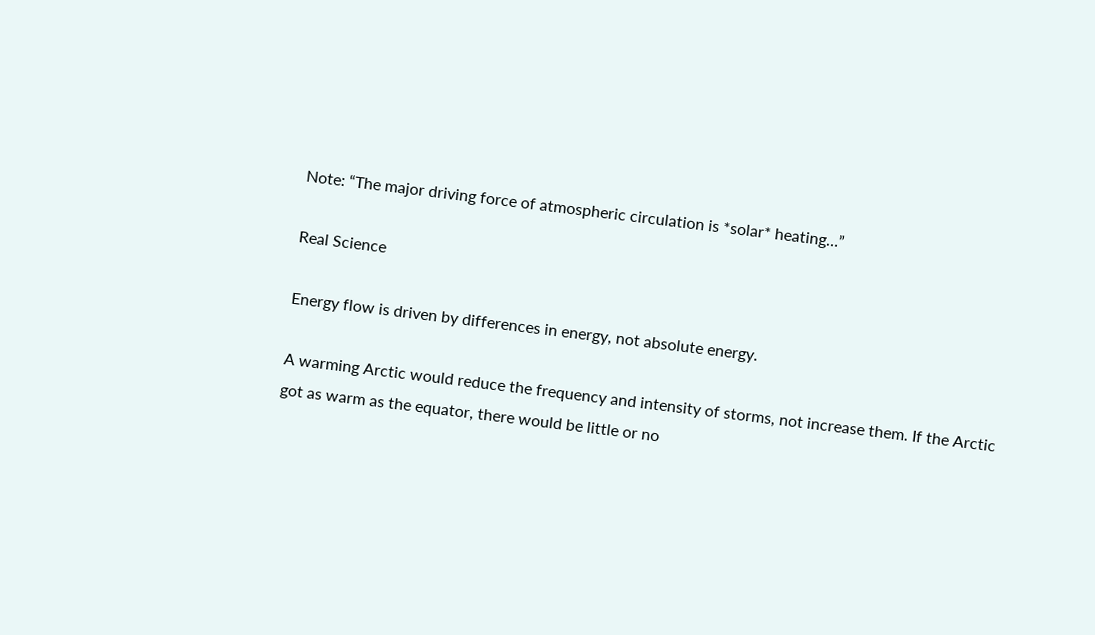Note: “The major driving force of atmospheric circulation is *solar* heating…”

Real Science

Energy flow is driven by differences in energy, not absolute energy.

A warming Arctic would reduce the frequency and intensity of storms, not increase them. If the Arctic got as warm as the equator, there would be little or no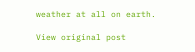weather at all on earth.

View original post